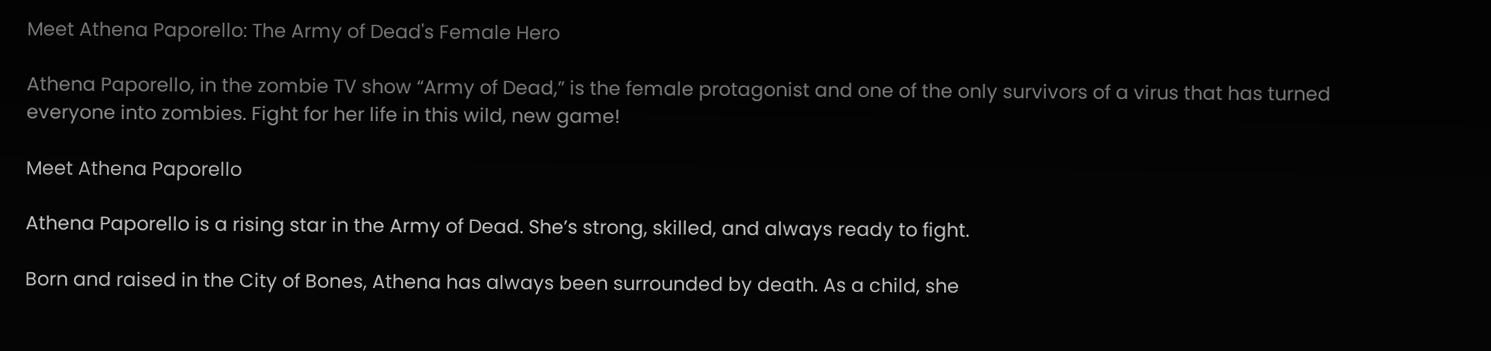Meet Athena Paporello: The Army of Dead's Female Hero

Athena Paporello, in the zombie TV show “Army of Dead,” is the female protagonist and one of the only survivors of a virus that has turned everyone into zombies. Fight for her life in this wild, new game!

Meet Athena Paporello

Athena Paporello is a rising star in the Army of Dead. She’s strong, skilled, and always ready to fight.

Born and raised in the City of Bones, Athena has always been surrounded by death. As a child, she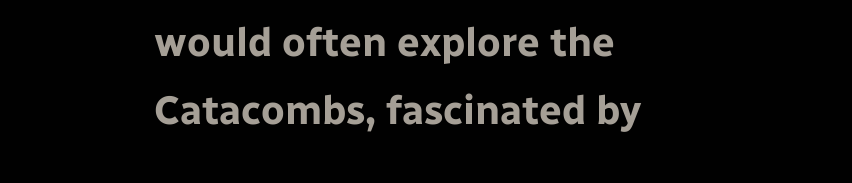would often explore the Catacombs, fascinated by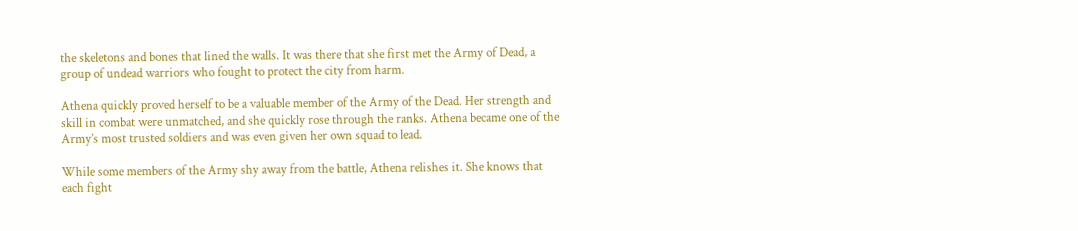the skeletons and bones that lined the walls. It was there that she first met the Army of Dead, a group of undead warriors who fought to protect the city from harm.

Athena quickly proved herself to be a valuable member of the Army of the Dead. Her strength and skill in combat were unmatched, and she quickly rose through the ranks. Athena became one of the Army’s most trusted soldiers and was even given her own squad to lead.

While some members of the Army shy away from the battle, Athena relishes it. She knows that each fight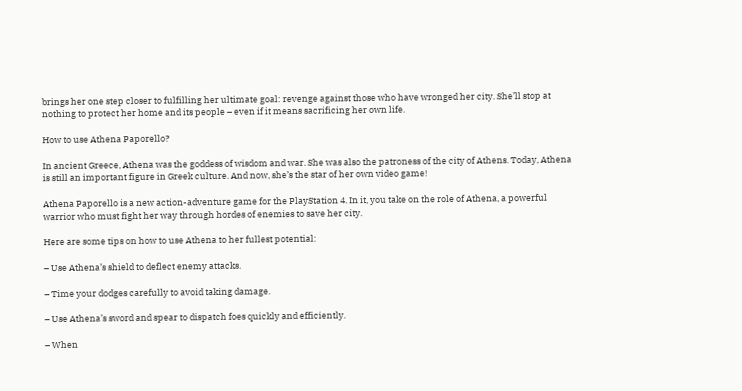brings her one step closer to fulfilling her ultimate goal: revenge against those who have wronged her city. She’ll stop at nothing to protect her home and its people – even if it means sacrificing her own life.

How to use Athena Paporello?

In ancient Greece, Athena was the goddess of wisdom and war. She was also the patroness of the city of Athens. Today, Athena is still an important figure in Greek culture. And now, she’s the star of her own video game!

Athena Paporello is a new action-adventure game for the PlayStation 4. In it, you take on the role of Athena, a powerful warrior who must fight her way through hordes of enemies to save her city.

Here are some tips on how to use Athena to her fullest potential:

– Use Athena’s shield to deflect enemy attacks.

– Time your dodges carefully to avoid taking damage.

– Use Athena’s sword and spear to dispatch foes quickly and efficiently.

– When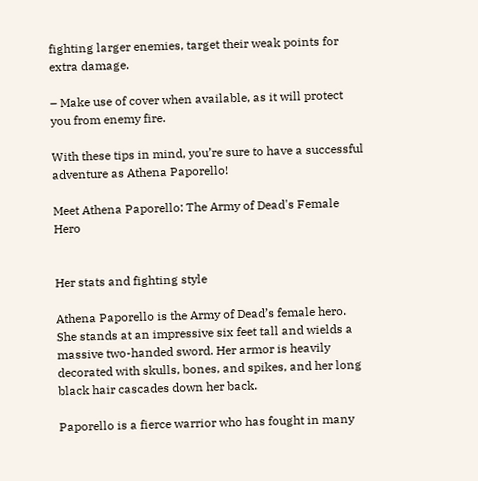fighting larger enemies, target their weak points for extra damage.

– Make use of cover when available, as it will protect you from enemy fire.

With these tips in mind, you’re sure to have a successful adventure as Athena Paporello!

Meet Athena Paporello: The Army of Dead's Female Hero


Her stats and fighting style

Athena Paporello is the Army of Dead’s female hero. She stands at an impressive six feet tall and wields a massive two-handed sword. Her armor is heavily decorated with skulls, bones, and spikes, and her long black hair cascades down her back.

Paporello is a fierce warrior who has fought in many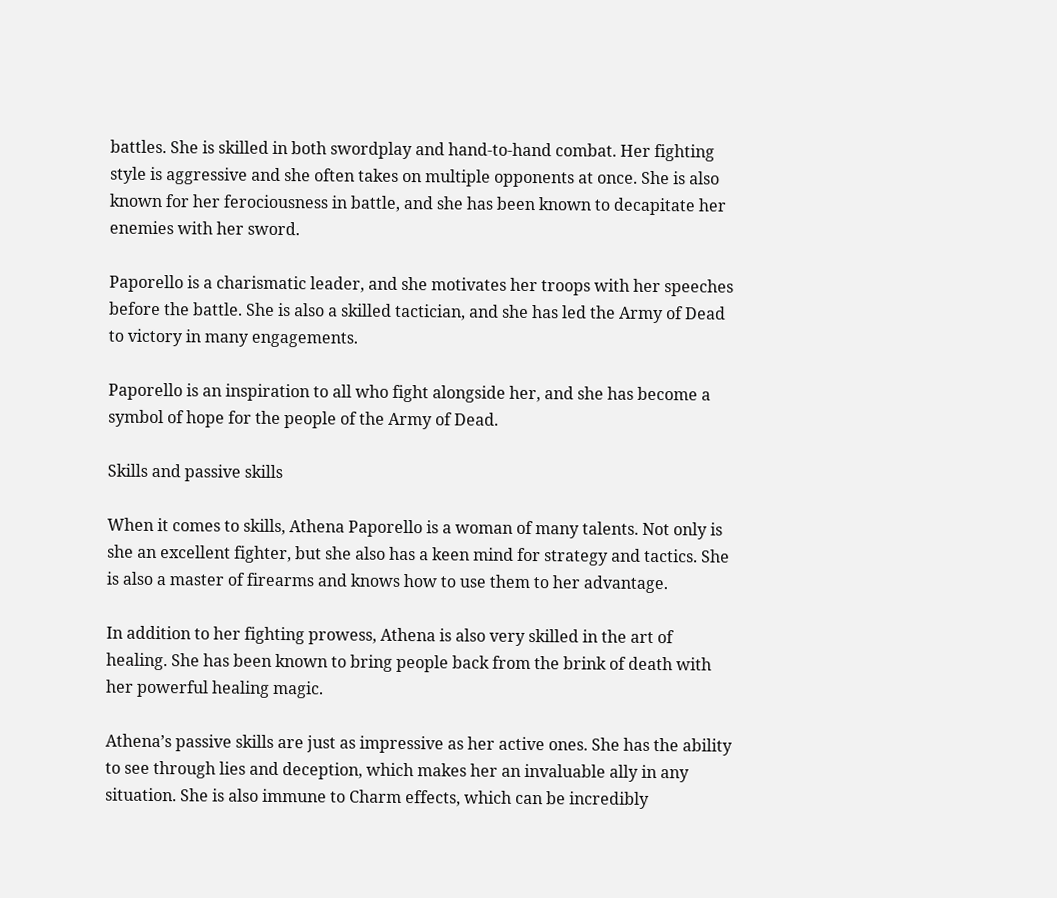battles. She is skilled in both swordplay and hand-to-hand combat. Her fighting style is aggressive and she often takes on multiple opponents at once. She is also known for her ferociousness in battle, and she has been known to decapitate her enemies with her sword.

Paporello is a charismatic leader, and she motivates her troops with her speeches before the battle. She is also a skilled tactician, and she has led the Army of Dead to victory in many engagements.

Paporello is an inspiration to all who fight alongside her, and she has become a symbol of hope for the people of the Army of Dead.

Skills and passive skills

When it comes to skills, Athena Paporello is a woman of many talents. Not only is she an excellent fighter, but she also has a keen mind for strategy and tactics. She is also a master of firearms and knows how to use them to her advantage.

In addition to her fighting prowess, Athena is also very skilled in the art of healing. She has been known to bring people back from the brink of death with her powerful healing magic.

Athena’s passive skills are just as impressive as her active ones. She has the ability to see through lies and deception, which makes her an invaluable ally in any situation. She is also immune to Charm effects, which can be incredibly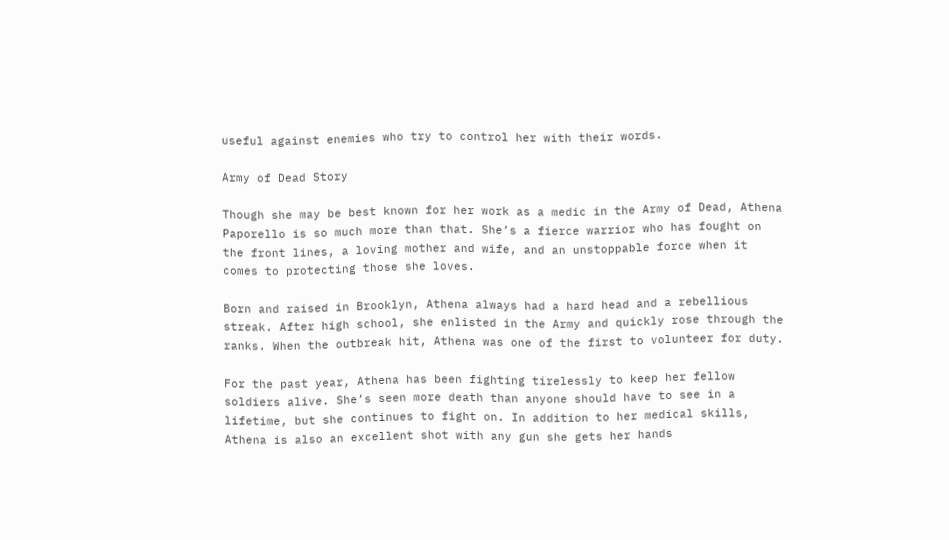useful against enemies who try to control her with their words.

Army of Dead Story

Though she may be best known for her work as a medic in the Army of Dead, Athena Paporello is so much more than that. She’s a fierce warrior who has fought on the front lines, a loving mother and wife, and an unstoppable force when it comes to protecting those she loves.

Born and raised in Brooklyn, Athena always had a hard head and a rebellious streak. After high school, she enlisted in the Army and quickly rose through the ranks. When the outbreak hit, Athena was one of the first to volunteer for duty.

For the past year, Athena has been fighting tirelessly to keep her fellow soldiers alive. She’s seen more death than anyone should have to see in a lifetime, but she continues to fight on. In addition to her medical skills, Athena is also an excellent shot with any gun she gets her hands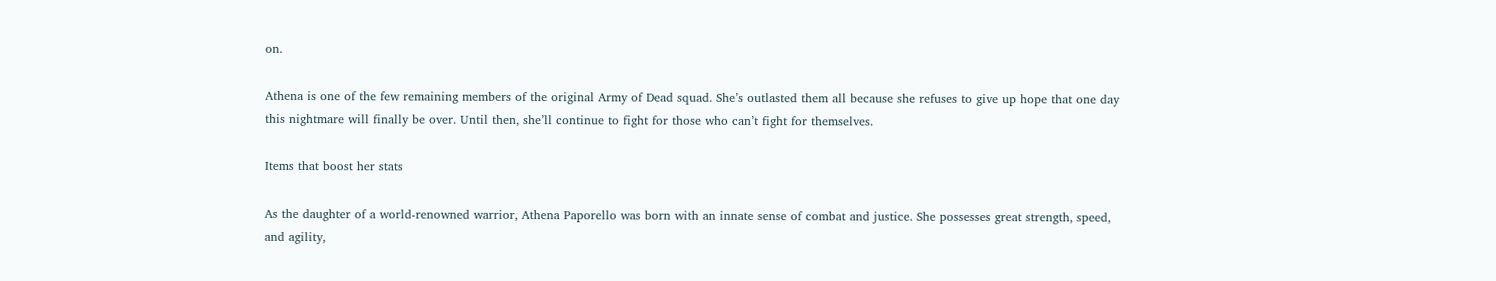on.

Athena is one of the few remaining members of the original Army of Dead squad. She’s outlasted them all because she refuses to give up hope that one day this nightmare will finally be over. Until then, she’ll continue to fight for those who can’t fight for themselves.

Items that boost her stats

As the daughter of a world-renowned warrior, Athena Paporello was born with an innate sense of combat and justice. She possesses great strength, speed, and agility,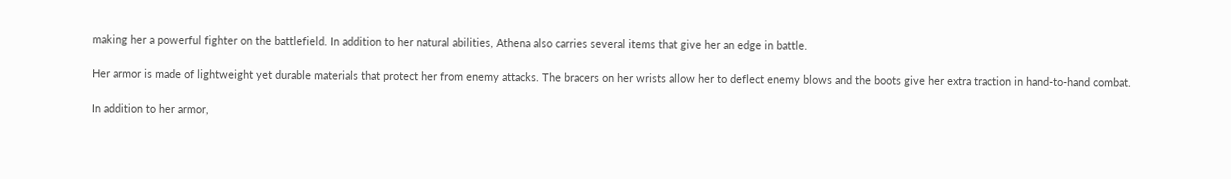making her a powerful fighter on the battlefield. In addition to her natural abilities, Athena also carries several items that give her an edge in battle.

Her armor is made of lightweight yet durable materials that protect her from enemy attacks. The bracers on her wrists allow her to deflect enemy blows and the boots give her extra traction in hand-to-hand combat.

In addition to her armor,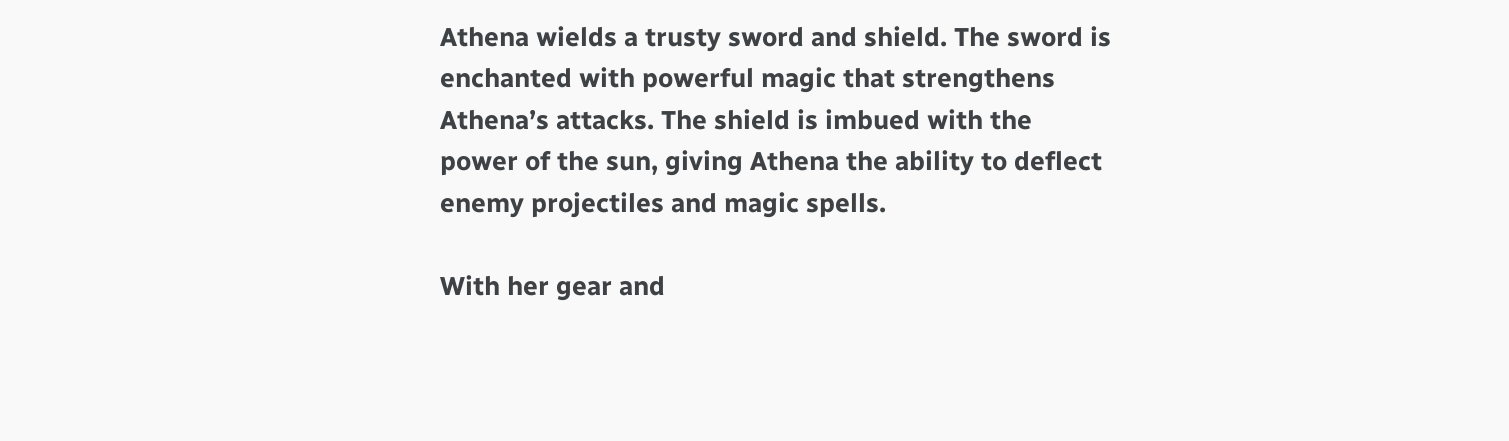Athena wields a trusty sword and shield. The sword is enchanted with powerful magic that strengthens Athena’s attacks. The shield is imbued with the power of the sun, giving Athena the ability to deflect enemy projectiles and magic spells.

With her gear and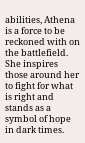abilities, Athena is a force to be reckoned with on the battlefield. She inspires those around her to fight for what is right and stands as a symbol of hope in dark times.